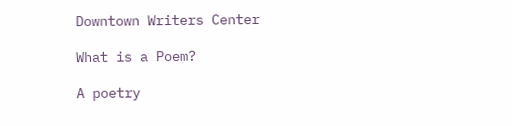Downtown Writers Center

What is a Poem?

A poetry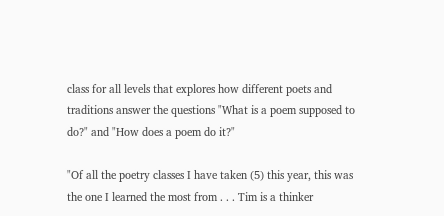class for all levels that explores how different poets and traditions answer the questions "What is a poem supposed to do?" and "How does a poem do it?"

"Of all the poetry classes I have taken (5) this year, this was the one I learned the most from . . . Tim is a thinker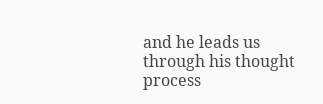and he leads us through his thought process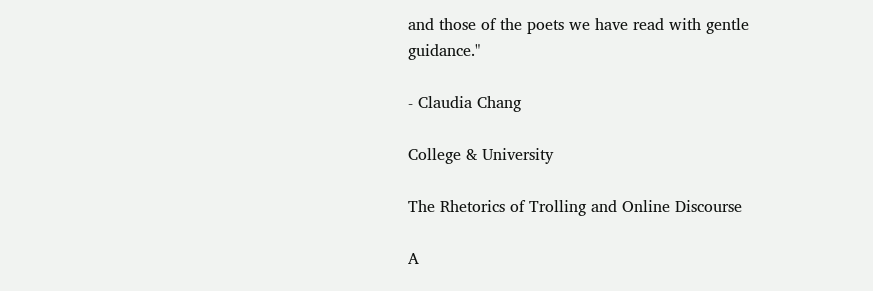and those of the poets we have read with gentle guidance."

- Claudia Chang

College & University

The Rhetorics of Trolling and Online Discourse

A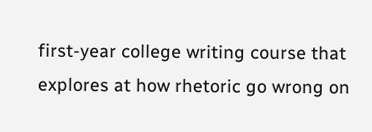first-year college writing course that explores at how rhetoric go wrong on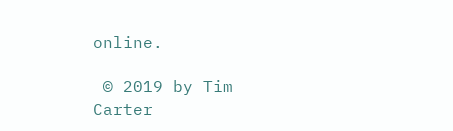online.

 © 2019 by Tim Carter